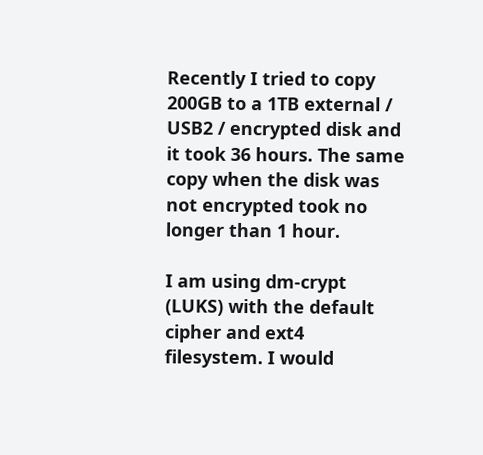Recently I tried to copy 200GB to a 1TB external / USB2 / encrypted disk and it took 36 hours. The same copy when the disk was not encrypted took no longer than 1 hour.

I am using dm-crypt (LUKS) with the default cipher and ext4 filesystem. I would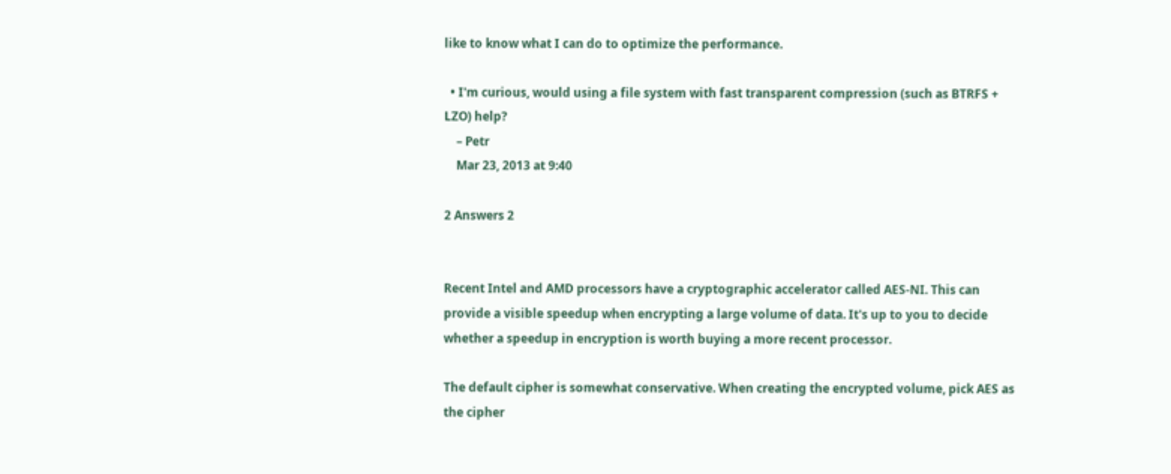like to know what I can do to optimize the performance.

  • I'm curious, would using a file system with fast transparent compression (such as BTRFS + LZO) help?
    – Petr
    Mar 23, 2013 at 9:40

2 Answers 2


Recent Intel and AMD processors have a cryptographic accelerator called AES-NI. This can provide a visible speedup when encrypting a large volume of data. It's up to you to decide whether a speedup in encryption is worth buying a more recent processor.

The default cipher is somewhat conservative. When creating the encrypted volume, pick AES as the cipher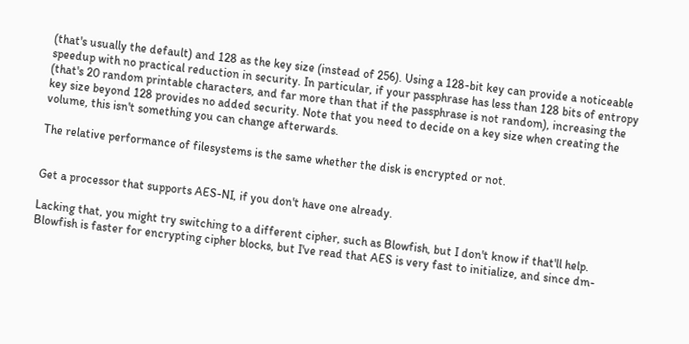(that's usually the default) and 128 as the key size (instead of 256). Using a 128-bit key can provide a noticeable speedup with no practical reduction in security. In particular, if your passphrase has less than 128 bits of entropy (that's 20 random printable characters, and far more than that if the passphrase is not random), increasing the key size beyond 128 provides no added security. Note that you need to decide on a key size when creating the volume, this isn't something you can change afterwards.

The relative performance of filesystems is the same whether the disk is encrypted or not.


Get a processor that supports AES-NI, if you don't have one already.

Lacking that, you might try switching to a different cipher, such as Blowfish, but I don't know if that'll help. Blowfish is faster for encrypting cipher blocks, but I've read that AES is very fast to initialize, and since dm-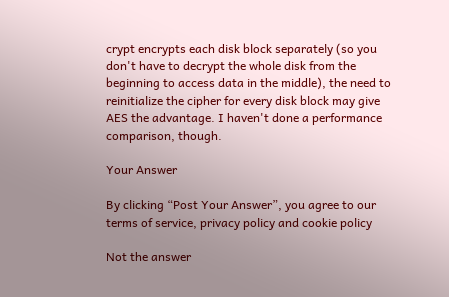crypt encrypts each disk block separately (so you don't have to decrypt the whole disk from the beginning to access data in the middle), the need to reinitialize the cipher for every disk block may give AES the advantage. I haven't done a performance comparison, though.

Your Answer

By clicking “Post Your Answer”, you agree to our terms of service, privacy policy and cookie policy

Not the answer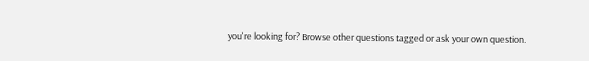you're looking for? Browse other questions tagged or ask your own question.